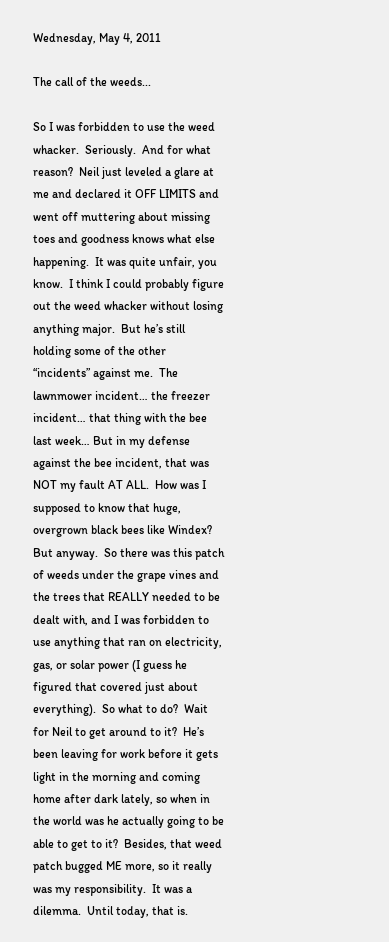Wednesday, May 4, 2011

The call of the weeds...

So I was forbidden to use the weed whacker.  Seriously.  And for what reason?  Neil just leveled a glare at me and declared it OFF LIMITS and went off muttering about missing toes and goodness knows what else happening.  It was quite unfair, you know.  I think I could probably figure out the weed whacker without losing anything major.  But he’s still holding some of the other “incidents” against me.  The lawnmower incident… the freezer incident… that thing with the bee last week… But in my defense against the bee incident, that was NOT my fault AT ALL.  How was I supposed to know that huge, overgrown black bees like Windex?
But anyway.  So there was this patch of weeds under the grape vines and the trees that REALLY needed to be dealt with, and I was forbidden to use anything that ran on electricity, gas, or solar power (I guess he figured that covered just about everything).  So what to do?  Wait for Neil to get around to it?  He’s been leaving for work before it gets light in the morning and coming home after dark lately, so when in the world was he actually going to be able to get to it?  Besides, that weed patch bugged ME more, so it really was my responsibility.  It was a dilemma.  Until today, that is.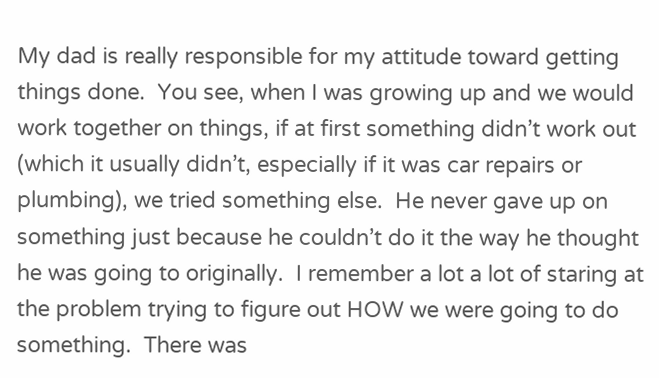My dad is really responsible for my attitude toward getting things done.  You see, when I was growing up and we would work together on things, if at first something didn’t work out (which it usually didn’t, especially if it was car repairs or plumbing), we tried something else.  He never gave up on something just because he couldn’t do it the way he thought he was going to originally.  I remember a lot a lot of staring at the problem trying to figure out HOW we were going to do something.  There was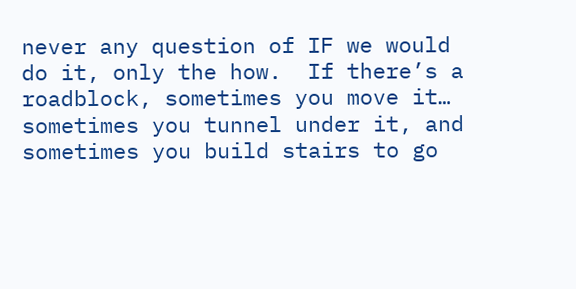never any question of IF we would do it, only the how.  If there’s a roadblock, sometimes you move it… sometimes you tunnel under it, and sometimes you build stairs to go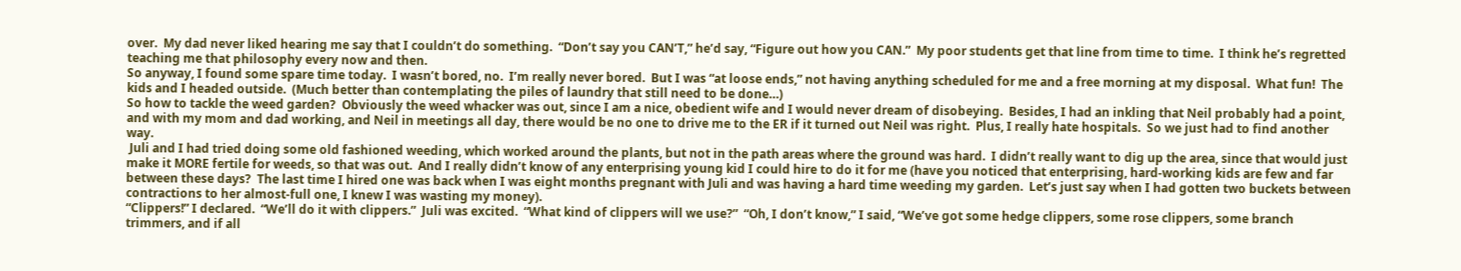over.  My dad never liked hearing me say that I couldn’t do something.  “Don’t say you CAN’T,” he’d say, “Figure out how you CAN.”  My poor students get that line from time to time.  I think he’s regretted teaching me that philosophy every now and then.
So anyway, I found some spare time today.  I wasn’t bored, no.  I’m really never bored.  But I was “at loose ends,” not having anything scheduled for me and a free morning at my disposal.  What fun!  The kids and I headed outside.  (Much better than contemplating the piles of laundry that still need to be done…)
So how to tackle the weed garden?  Obviously the weed whacker was out, since I am a nice, obedient wife and I would never dream of disobeying.  Besides, I had an inkling that Neil probably had a point, and with my mom and dad working, and Neil in meetings all day, there would be no one to drive me to the ER if it turned out Neil was right.  Plus, I really hate hospitals.  So we just had to find another way.
 Juli and I had tried doing some old fashioned weeding, which worked around the plants, but not in the path areas where the ground was hard.  I didn’t really want to dig up the area, since that would just make it MORE fertile for weeds, so that was out.  And I really didn’t know of any enterprising young kid I could hire to do it for me (have you noticed that enterprising, hard-working kids are few and far between these days?  The last time I hired one was back when I was eight months pregnant with Juli and was having a hard time weeding my garden.  Let’s just say when I had gotten two buckets between contractions to her almost-full one, I knew I was wasting my money).
“Clippers!” I declared.  “We’ll do it with clippers.”  Juli was excited.  “What kind of clippers will we use?”  “Oh, I don’t know,” I said, “We’ve got some hedge clippers, some rose clippers, some branch trimmers, and if all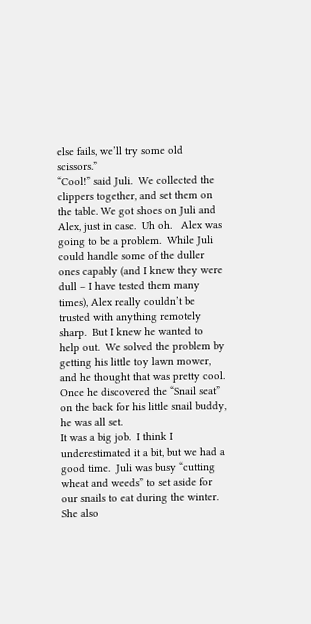else fails, we’ll try some old scissors.”
“Cool!” said Juli.  We collected the clippers together, and set them on the table. We got shoes on Juli and Alex, just in case.  Uh oh.   Alex was going to be a problem.  While Juli could handle some of the duller ones capably (and I knew they were dull – I have tested them many times), Alex really couldn’t be trusted with anything remotely sharp.  But I knew he wanted to help out.  We solved the problem by getting his little toy lawn mower, and he thought that was pretty cool.  Once he discovered the “Snail seat” on the back for his little snail buddy, he was all set.
It was a big job.  I think I underestimated it a bit, but we had a good time.  Juli was busy “cutting wheat and weeds” to set aside for our snails to eat during the winter.  She also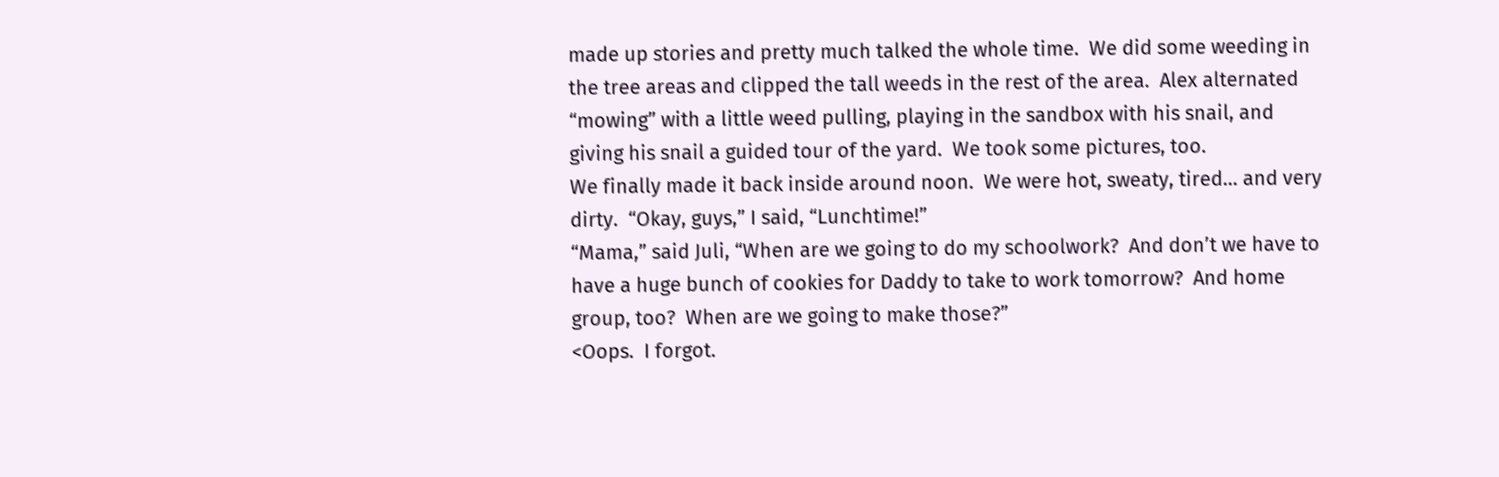made up stories and pretty much talked the whole time.  We did some weeding in the tree areas and clipped the tall weeds in the rest of the area.  Alex alternated “mowing” with a little weed pulling, playing in the sandbox with his snail, and giving his snail a guided tour of the yard.  We took some pictures, too.
We finally made it back inside around noon.  We were hot, sweaty, tired… and very dirty.  “Okay, guys,” I said, “Lunchtime!”
“Mama,” said Juli, “When are we going to do my schoolwork?  And don’t we have to have a huge bunch of cookies for Daddy to take to work tomorrow?  And home group, too?  When are we going to make those?”
<Oops.  I forgot.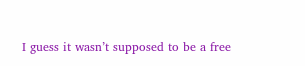I guess it wasn’t supposed to be a free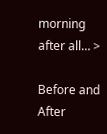morning after all… >

Before and After